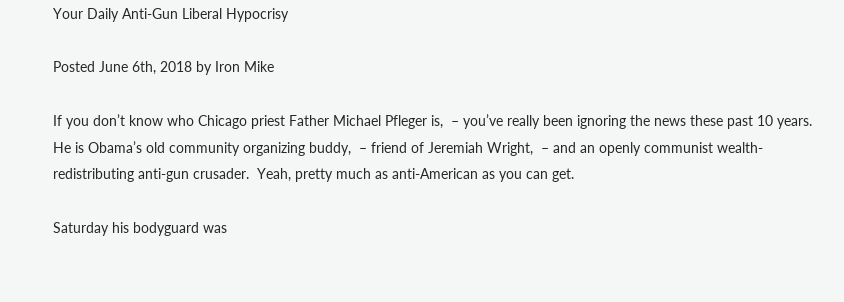Your Daily Anti-Gun Liberal Hypocrisy

Posted June 6th, 2018 by Iron Mike

If you don’t know who Chicago priest Father Michael Pfleger is,  – you’ve really been ignoring the news these past 10 years.  He is Obama’s old community organizing buddy,  – friend of Jeremiah Wright,  – and an openly communist wealth-redistributing anti-gun crusader.  Yeah, pretty much as anti-American as you can get.

Saturday his bodyguard was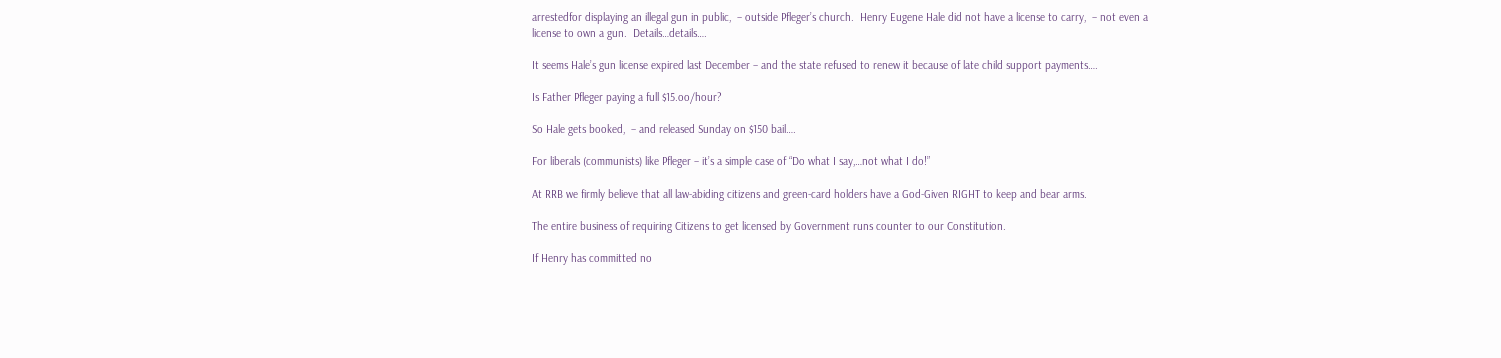arrestedfor displaying an illegal gun in public,  – outside Pfleger’s church.  Henry Eugene Hale did not have a license to carry,  – not even a license to own a gun.  Details…details….

It seems Hale’s gun license expired last December – and the state refused to renew it because of late child support payments….

Is Father Pfleger paying a full $15.oo/hour?

So Hale gets booked,  – and released Sunday on $150 bail….

For liberals (communists) like Pfleger – it’s a simple case of “Do what I say,…not what I do!”

At RRB we firmly believe that all law-abiding citizens and green-card holders have a God-Given RIGHT to keep and bear arms.

The entire business of requiring Citizens to get licensed by Government runs counter to our Constitution.

If Henry has committed no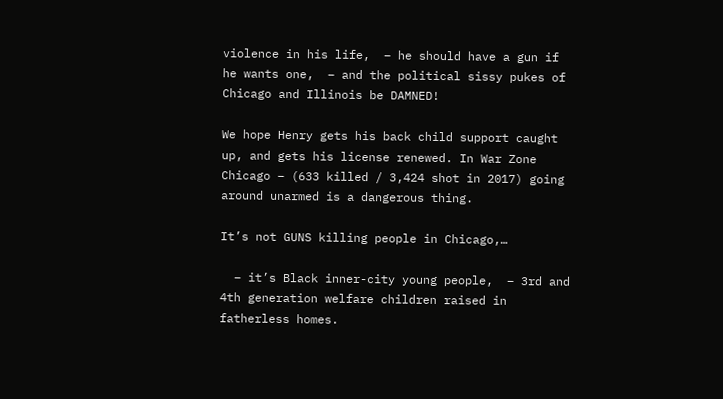violence in his life,  – he should have a gun if he wants one,  – and the political sissy pukes of Chicago and Illinois be DAMNED!

We hope Henry gets his back child support caught up, and gets his license renewed. In War Zone Chicago – (633 killed / 3,424 shot in 2017) going around unarmed is a dangerous thing.

It’s not GUNS killing people in Chicago,…

  – it’s Black inner-city young people,  – 3rd and 4th generation welfare children raised in fatherless homes.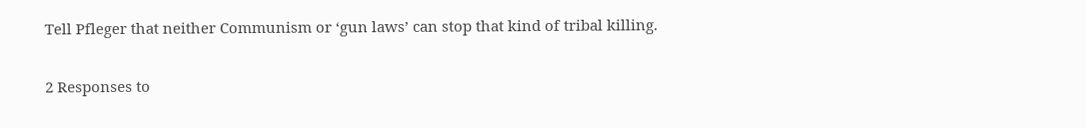Tell Pfleger that neither Communism or ‘gun laws’ can stop that kind of tribal killing.

2 Responses to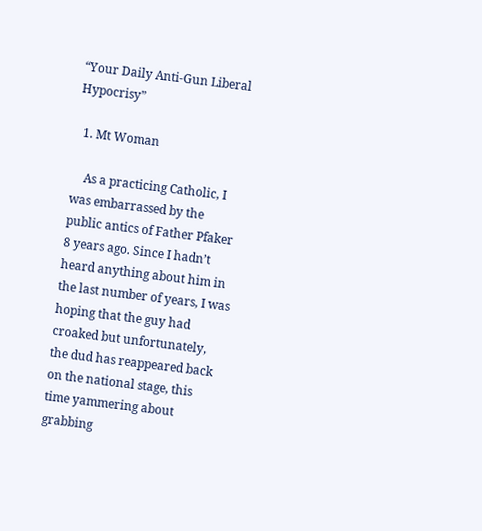“Your Daily Anti-Gun Liberal Hypocrisy”

  1. Mt Woman

    As a practicing Catholic, I was embarrassed by the public antics of Father Pfaker 8 years ago. Since I hadn’t heard anything about him in the last number of years, I was hoping that the guy had croaked but unfortunately, the dud has reappeared back on the national stage, this time yammering about grabbing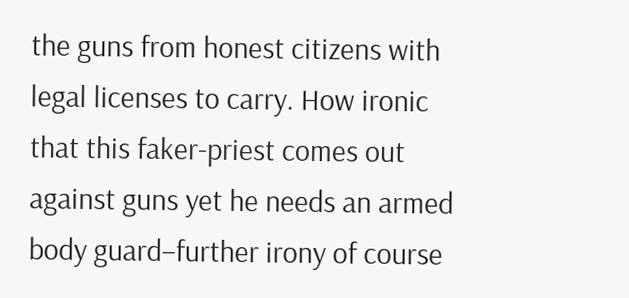the guns from honest citizens with legal licenses to carry. How ironic that this faker-priest comes out against guns yet he needs an armed body guard–further irony of course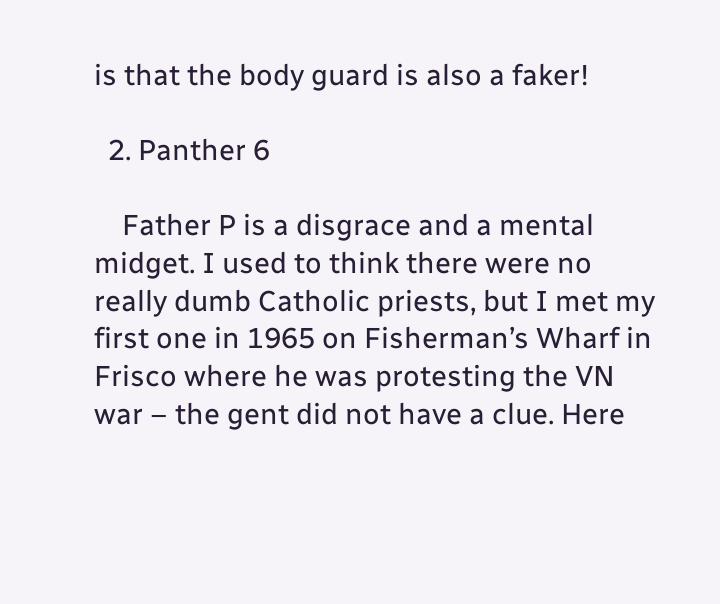is that the body guard is also a faker!

  2. Panther 6

    Father P is a disgrace and a mental midget. I used to think there were no really dumb Catholic priests, but I met my first one in 1965 on Fisherman’s Wharf in Frisco where he was protesting the VN war – the gent did not have a clue. Here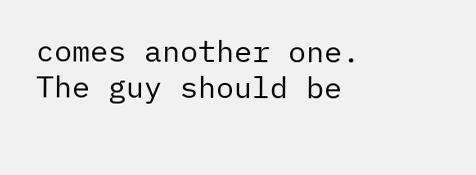comes another one. The guy should be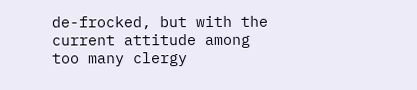de-frocked, but with the current attitude among too many clergy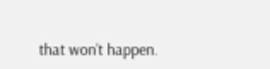that won’t happen.